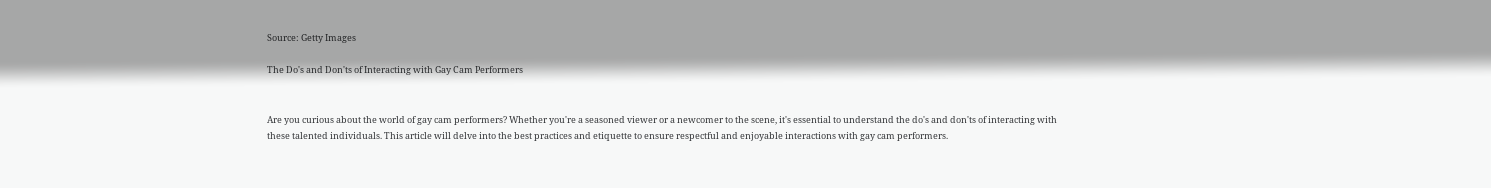Source: Getty Images

The Do's and Don'ts of Interacting with Gay Cam Performers


Are you curious about the world of gay cam performers? Whether you're a seasoned viewer or a newcomer to the scene, it's essential to understand the do's and don'ts of interacting with these talented individuals. This article will delve into the best practices and etiquette to ensure respectful and enjoyable interactions with gay cam performers.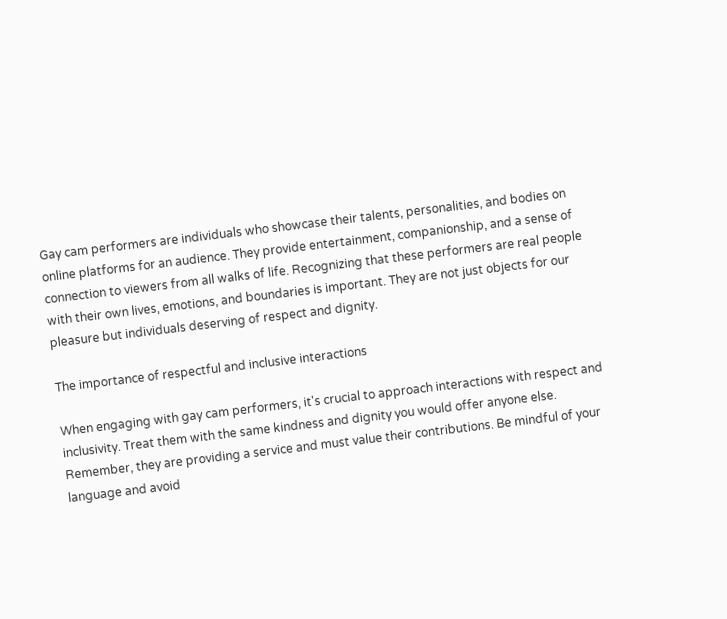Gay cam performers are individuals who showcase their talents, personalities, and bodies on online platforms for an audience. They provide entertainment, companionship, and a sense of connection to viewers from all walks of life. Recognizing that these performers are real people with their own lives, emotions, and boundaries is important. They are not just objects for our pleasure but individuals deserving of respect and dignity.

The importance of respectful and inclusive interactions

When engaging with gay cam performers, it's crucial to approach interactions with respect and inclusivity. Treat them with the same kindness and dignity you would offer anyone else. Remember, they are providing a service and must value their contributions. Be mindful of your language and avoid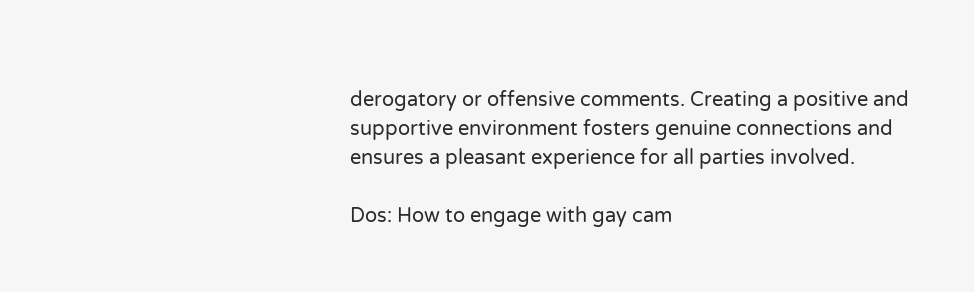derogatory or offensive comments. Creating a positive and supportive environment fosters genuine connections and ensures a pleasant experience for all parties involved.

Dos: How to engage with gay cam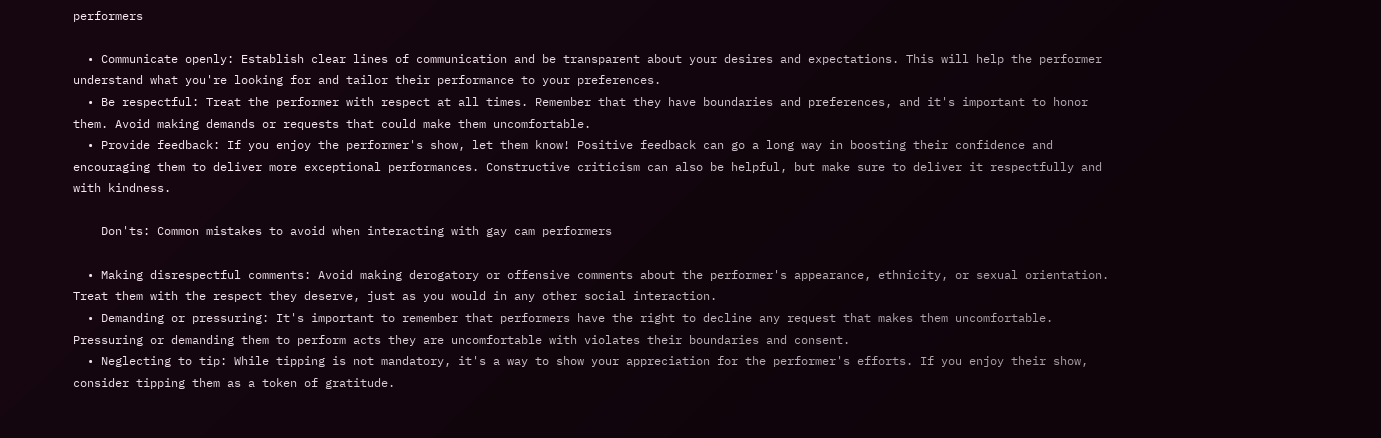performers

  • Communicate openly: Establish clear lines of communication and be transparent about your desires and expectations. This will help the performer understand what you're looking for and tailor their performance to your preferences.
  • Be respectful: Treat the performer with respect at all times. Remember that they have boundaries and preferences, and it's important to honor them. Avoid making demands or requests that could make them uncomfortable.
  • Provide feedback: If you enjoy the performer's show, let them know! Positive feedback can go a long way in boosting their confidence and encouraging them to deliver more exceptional performances. Constructive criticism can also be helpful, but make sure to deliver it respectfully and with kindness.

    Don'ts: Common mistakes to avoid when interacting with gay cam performers

  • Making disrespectful comments: Avoid making derogatory or offensive comments about the performer's appearance, ethnicity, or sexual orientation. Treat them with the respect they deserve, just as you would in any other social interaction.
  • Demanding or pressuring: It's important to remember that performers have the right to decline any request that makes them uncomfortable. Pressuring or demanding them to perform acts they are uncomfortable with violates their boundaries and consent.
  • Neglecting to tip: While tipping is not mandatory, it's a way to show your appreciation for the performer's efforts. If you enjoy their show, consider tipping them as a token of gratitude.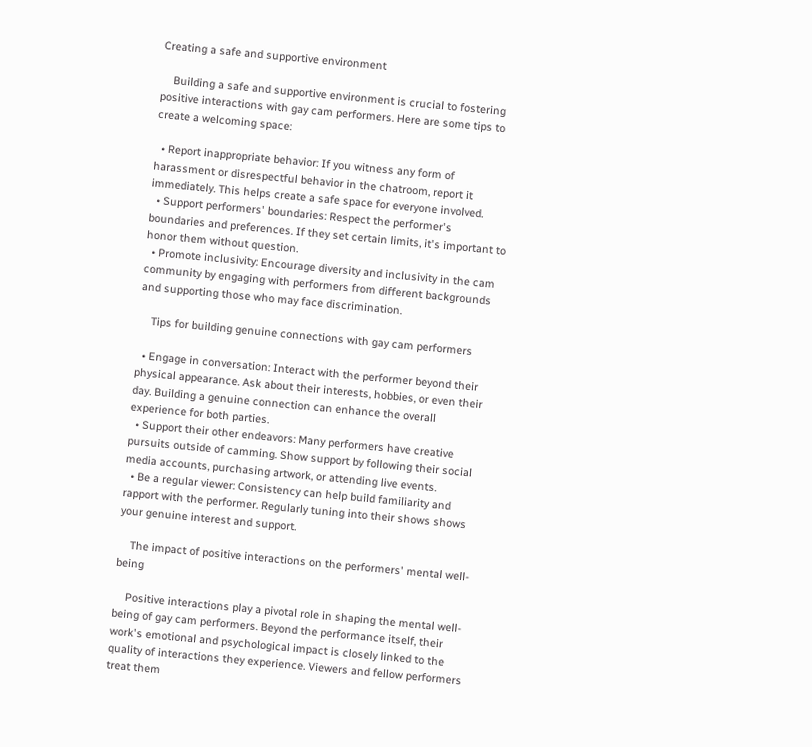Creating a safe and supportive environment

    Building a safe and supportive environment is crucial to fostering positive interactions with gay cam performers. Here are some tips to create a welcoming space:

  • Report inappropriate behavior: If you witness any form of harassment or disrespectful behavior in the chatroom, report it immediately. This helps create a safe space for everyone involved.
  • Support performers' boundaries: Respect the performer's boundaries and preferences. If they set certain limits, it's important to honor them without question.
  • Promote inclusivity: Encourage diversity and inclusivity in the cam community by engaging with performers from different backgrounds and supporting those who may face discrimination.

    Tips for building genuine connections with gay cam performers

  • Engage in conversation: Interact with the performer beyond their physical appearance. Ask about their interests, hobbies, or even their day. Building a genuine connection can enhance the overall experience for both parties.
  • Support their other endeavors: Many performers have creative pursuits outside of camming. Show support by following their social media accounts, purchasing artwork, or attending live events.
  • Be a regular viewer: Consistency can help build familiarity and rapport with the performer. Regularly tuning into their shows shows your genuine interest and support.

    The impact of positive interactions on the performers' mental well-being

    Positive interactions play a pivotal role in shaping the mental well-being of gay cam performers. Beyond the performance itself, their work's emotional and psychological impact is closely linked to the quality of interactions they experience. Viewers and fellow performers treat them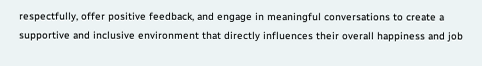respectfully, offer positive feedback, and engage in meaningful conversations to create a supportive and inclusive environment that directly influences their overall happiness and job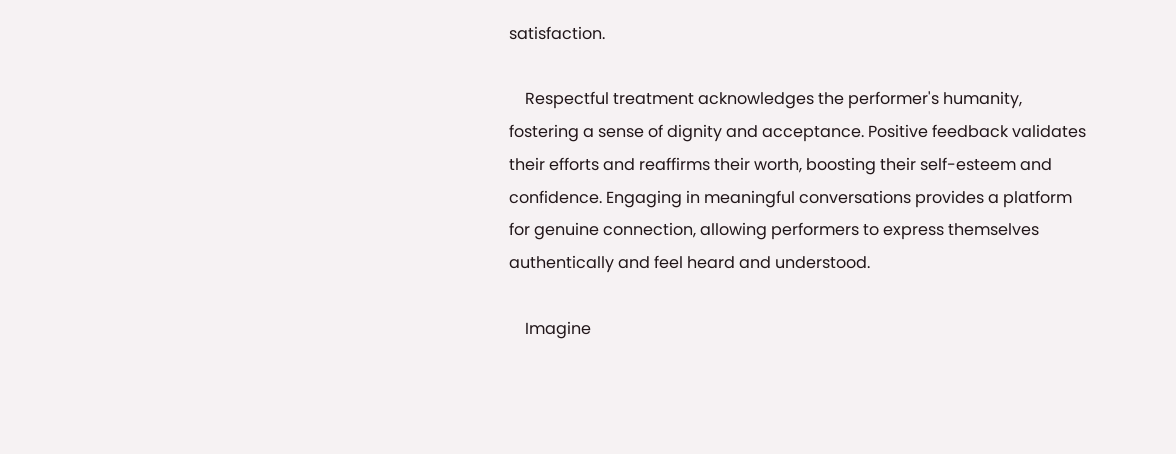satisfaction.

    Respectful treatment acknowledges the performer's humanity, fostering a sense of dignity and acceptance. Positive feedback validates their efforts and reaffirms their worth, boosting their self-esteem and confidence. Engaging in meaningful conversations provides a platform for genuine connection, allowing performers to express themselves authentically and feel heard and understood.

    Imagine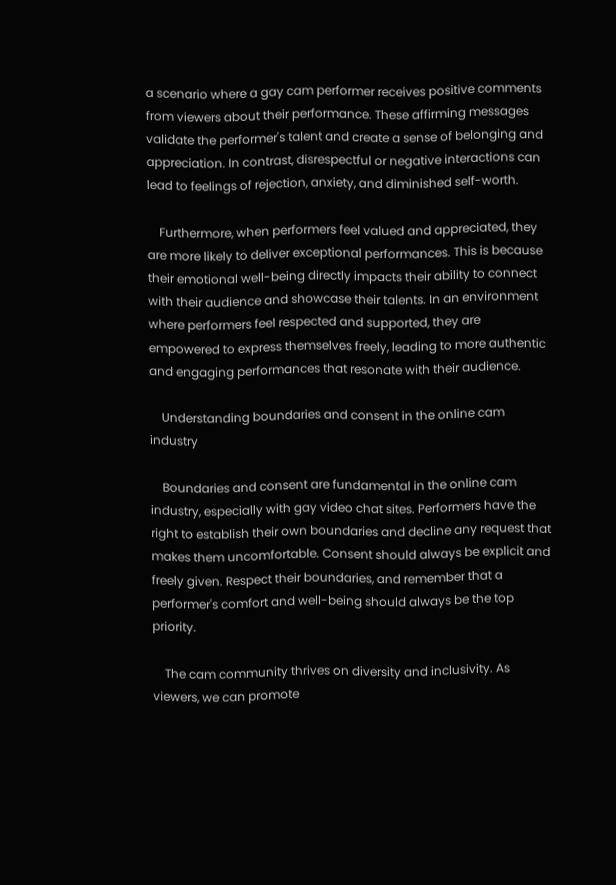a scenario where a gay cam performer receives positive comments from viewers about their performance. These affirming messages validate the performer's talent and create a sense of belonging and appreciation. In contrast, disrespectful or negative interactions can lead to feelings of rejection, anxiety, and diminished self-worth.

    Furthermore, when performers feel valued and appreciated, they are more likely to deliver exceptional performances. This is because their emotional well-being directly impacts their ability to connect with their audience and showcase their talents. In an environment where performers feel respected and supported, they are empowered to express themselves freely, leading to more authentic and engaging performances that resonate with their audience.

    Understanding boundaries and consent in the online cam industry

    Boundaries and consent are fundamental in the online cam industry, especially with gay video chat sites. Performers have the right to establish their own boundaries and decline any request that makes them uncomfortable. Consent should always be explicit and freely given. Respect their boundaries, and remember that a performer's comfort and well-being should always be the top priority.

    The cam community thrives on diversity and inclusivity. As viewers, we can promote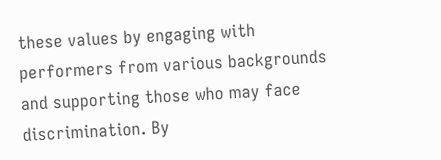these values by engaging with performers from various backgrounds and supporting those who may face discrimination. By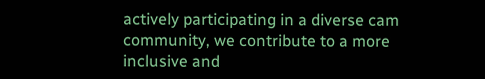actively participating in a diverse cam community, we contribute to a more inclusive and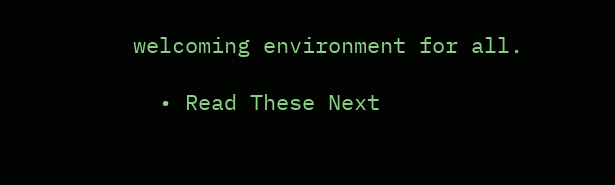welcoming environment for all.

  • Read These Next